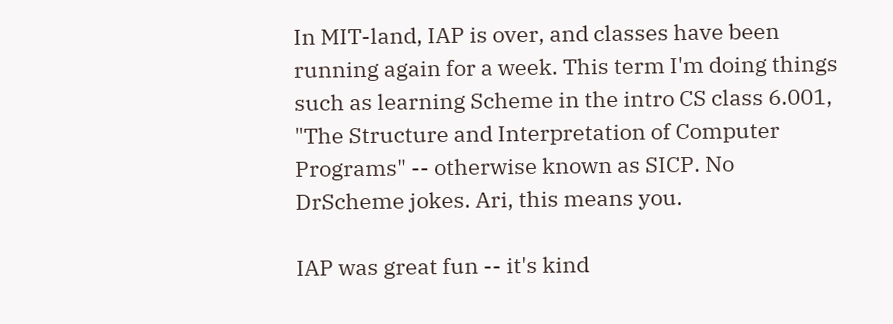In MIT-land, IAP is over, and classes have been running again for a week. This term I'm doing things such as learning Scheme in the intro CS class 6.001, "The Structure and Interpretation of Computer Programs" -- otherwise known as SICP. No DrScheme jokes. Ari, this means you.

IAP was great fun -- it's kind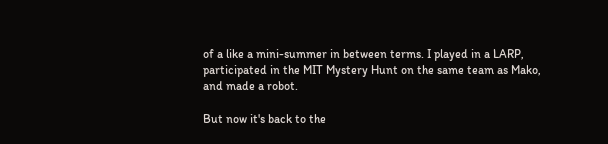of a like a mini-summer in between terms. I played in a LARP, participated in the MIT Mystery Hunt on the same team as Mako, and made a robot.

But now it's back to the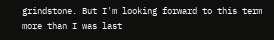grindstone. But I'm looking forward to this term more than I was last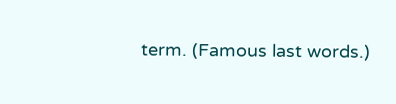term. (Famous last words.)